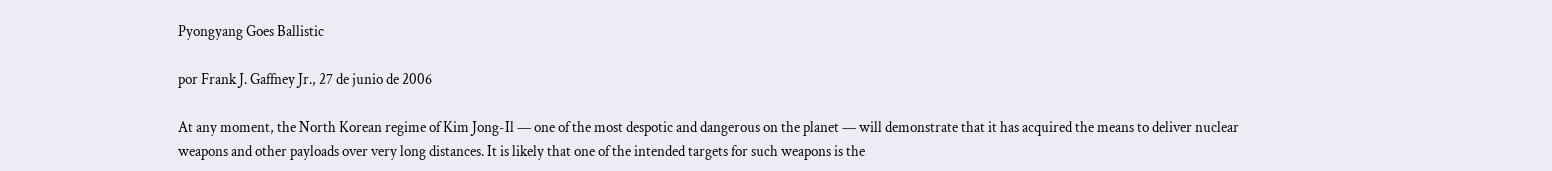Pyongyang Goes Ballistic

por Frank J. Gaffney Jr., 27 de junio de 2006

At any moment, the North Korean regime of Kim Jong-Il — one of the most despotic and dangerous on the planet — will demonstrate that it has acquired the means to deliver nuclear weapons and other payloads over very long distances. It is likely that one of the intended targets for such weapons is the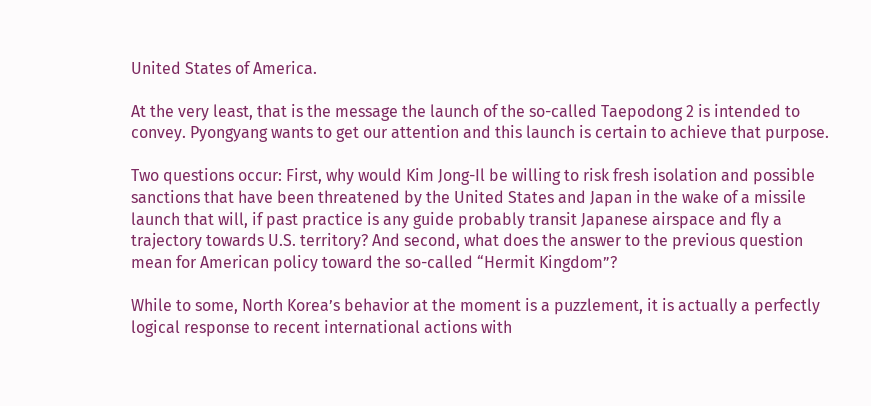United States of America.

At the very least, that is the message the launch of the so-called Taepodong 2 is intended to convey. Pyongyang wants to get our attention and this launch is certain to achieve that purpose.

Two questions occur: First, why would Kim Jong-Il be willing to risk fresh isolation and possible sanctions that have been threatened by the United States and Japan in the wake of a missile launch that will, if past practice is any guide probably transit Japanese airspace and fly a trajectory towards U.S. territory? And second, what does the answer to the previous question mean for American policy toward the so-called “Hermit Kingdom”?

While to some, North Korea’s behavior at the moment is a puzzlement, it is actually a perfectly logical response to recent international actions with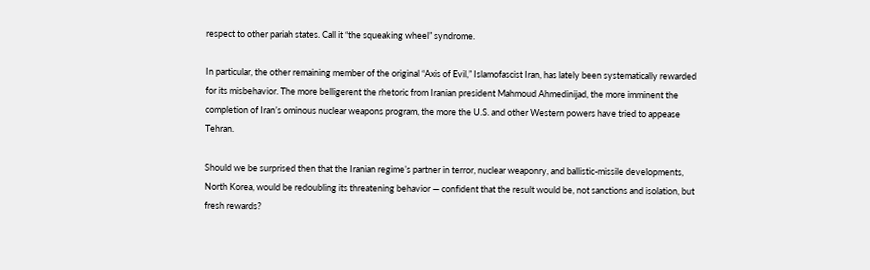respect to other pariah states. Call it “the squeaking wheel” syndrome.

In particular, the other remaining member of the original “Axis of Evil,” Islamofascist Iran, has lately been systematically rewarded for its misbehavior. The more belligerent the rhetoric from Iranian president Mahmoud Ahmedinijad, the more imminent the completion of Iran’s ominous nuclear weapons program, the more the U.S. and other Western powers have tried to appease Tehran.

Should we be surprised then that the Iranian regime’s partner in terror, nuclear weaponry, and ballistic-missile developments, North Korea, would be redoubling its threatening behavior — confident that the result would be, not sanctions and isolation, but fresh rewards?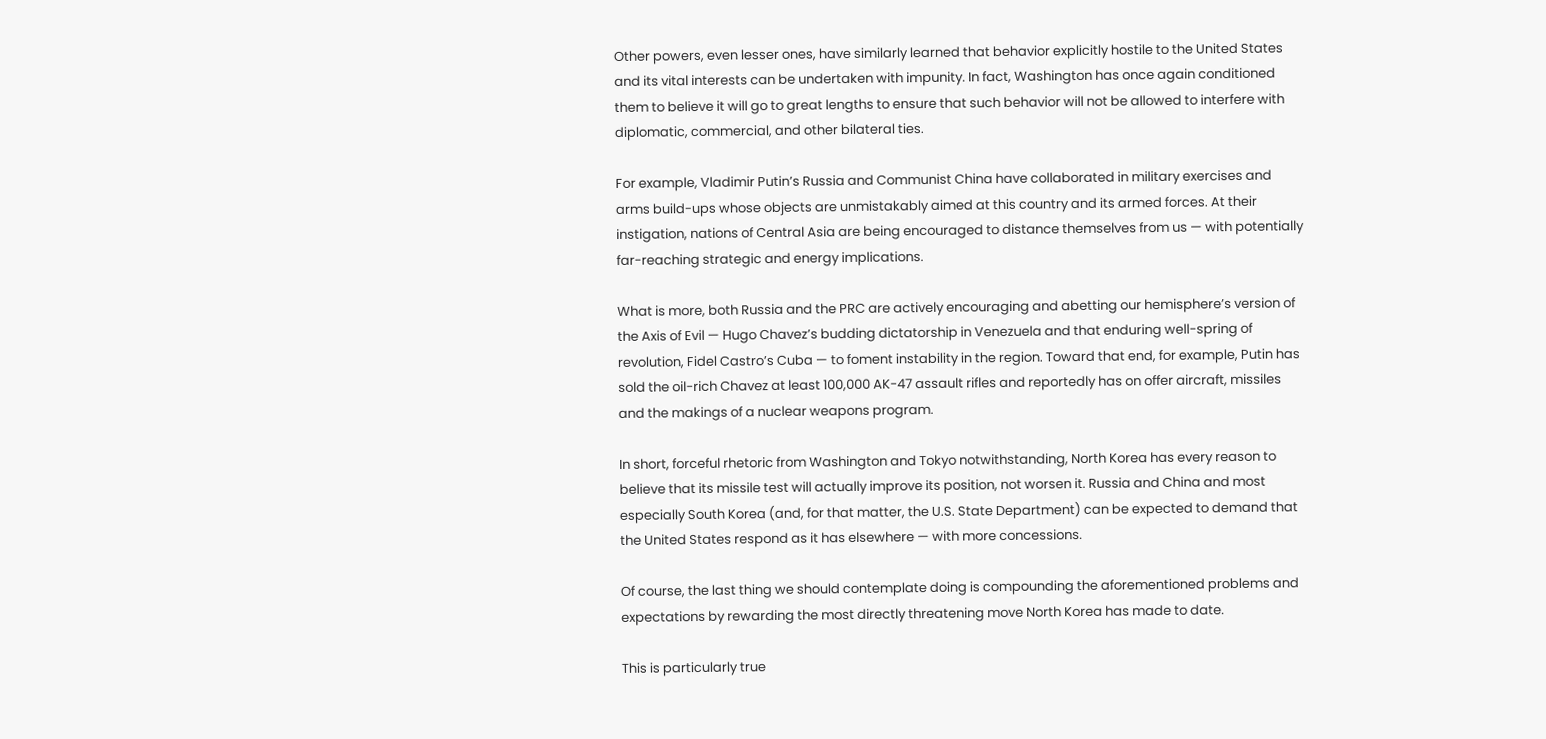Other powers, even lesser ones, have similarly learned that behavior explicitly hostile to the United States and its vital interests can be undertaken with impunity. In fact, Washington has once again conditioned them to believe it will go to great lengths to ensure that such behavior will not be allowed to interfere with diplomatic, commercial, and other bilateral ties.

For example, Vladimir Putin’s Russia and Communist China have collaborated in military exercises and arms build-ups whose objects are unmistakably aimed at this country and its armed forces. At their instigation, nations of Central Asia are being encouraged to distance themselves from us — with potentially far-reaching strategic and energy implications.

What is more, both Russia and the PRC are actively encouraging and abetting our hemisphere’s version of the Axis of Evil — Hugo Chavez’s budding dictatorship in Venezuela and that enduring well-spring of revolution, Fidel Castro’s Cuba — to foment instability in the region. Toward that end, for example, Putin has sold the oil-rich Chavez at least 100,000 AK-47 assault rifles and reportedly has on offer aircraft, missiles and the makings of a nuclear weapons program.

In short, forceful rhetoric from Washington and Tokyo notwithstanding, North Korea has every reason to believe that its missile test will actually improve its position, not worsen it. Russia and China and most especially South Korea (and, for that matter, the U.S. State Department) can be expected to demand that the United States respond as it has elsewhere — with more concessions.

Of course, the last thing we should contemplate doing is compounding the aforementioned problems and expectations by rewarding the most directly threatening move North Korea has made to date.

This is particularly true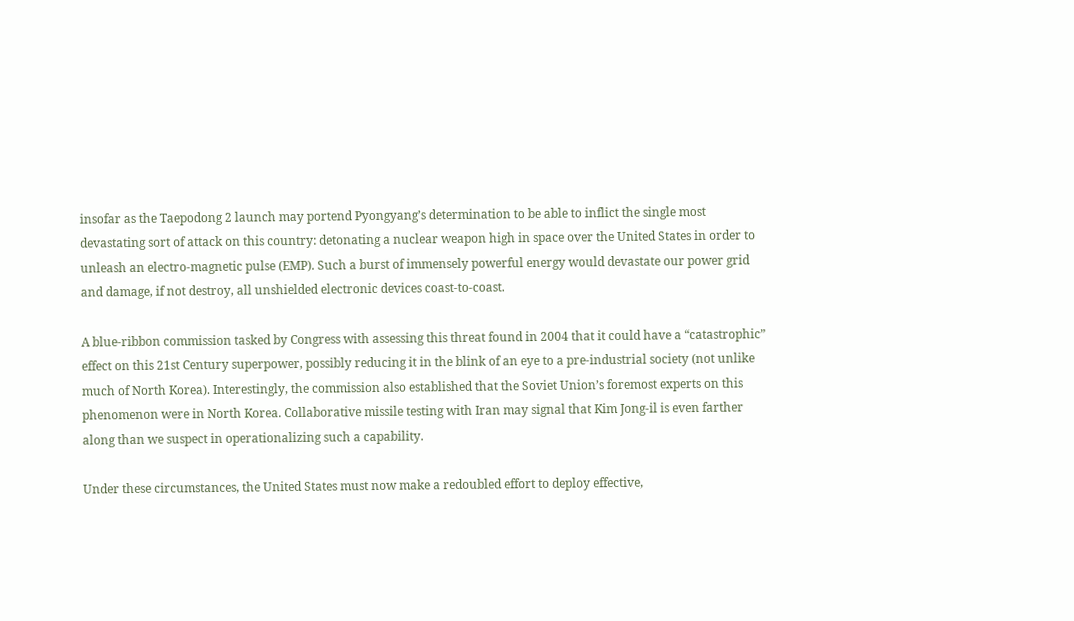insofar as the Taepodong 2 launch may portend Pyongyang’s determination to be able to inflict the single most devastating sort of attack on this country: detonating a nuclear weapon high in space over the United States in order to unleash an electro-magnetic pulse (EMP). Such a burst of immensely powerful energy would devastate our power grid and damage, if not destroy, all unshielded electronic devices coast-to-coast.

A blue-ribbon commission tasked by Congress with assessing this threat found in 2004 that it could have a “catastrophic” effect on this 21st Century superpower, possibly reducing it in the blink of an eye to a pre-industrial society (not unlike much of North Korea). Interestingly, the commission also established that the Soviet Union’s foremost experts on this phenomenon were in North Korea. Collaborative missile testing with Iran may signal that Kim Jong-il is even farther along than we suspect in operationalizing such a capability.

Under these circumstances, the United States must now make a redoubled effort to deploy effective,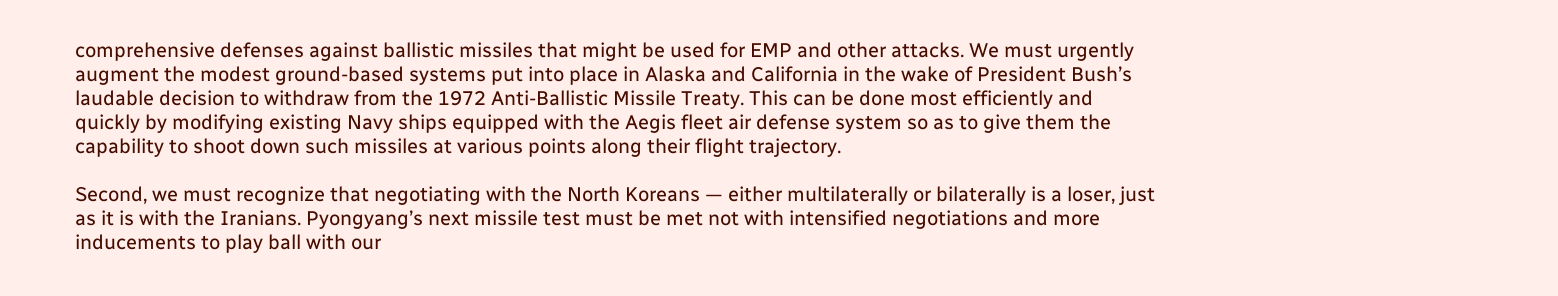comprehensive defenses against ballistic missiles that might be used for EMP and other attacks. We must urgently augment the modest ground-based systems put into place in Alaska and California in the wake of President Bush’s laudable decision to withdraw from the 1972 Anti-Ballistic Missile Treaty. This can be done most efficiently and quickly by modifying existing Navy ships equipped with the Aegis fleet air defense system so as to give them the capability to shoot down such missiles at various points along their flight trajectory.

Second, we must recognize that negotiating with the North Koreans — either multilaterally or bilaterally is a loser, just as it is with the Iranians. Pyongyang’s next missile test must be met not with intensified negotiations and more inducements to play ball with our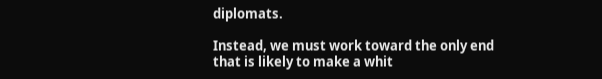diplomats.

Instead, we must work toward the only end that is likely to make a whit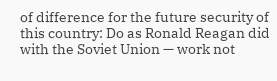of difference for the future security of this country: Do as Ronald Reagan did with the Soviet Union — work not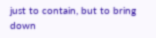just to contain, but to bring down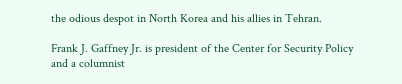the odious despot in North Korea and his allies in Tehran.

Frank J. Gaffney Jr. is president of the Center for Security Policy and a columnist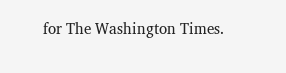for The Washington Times.